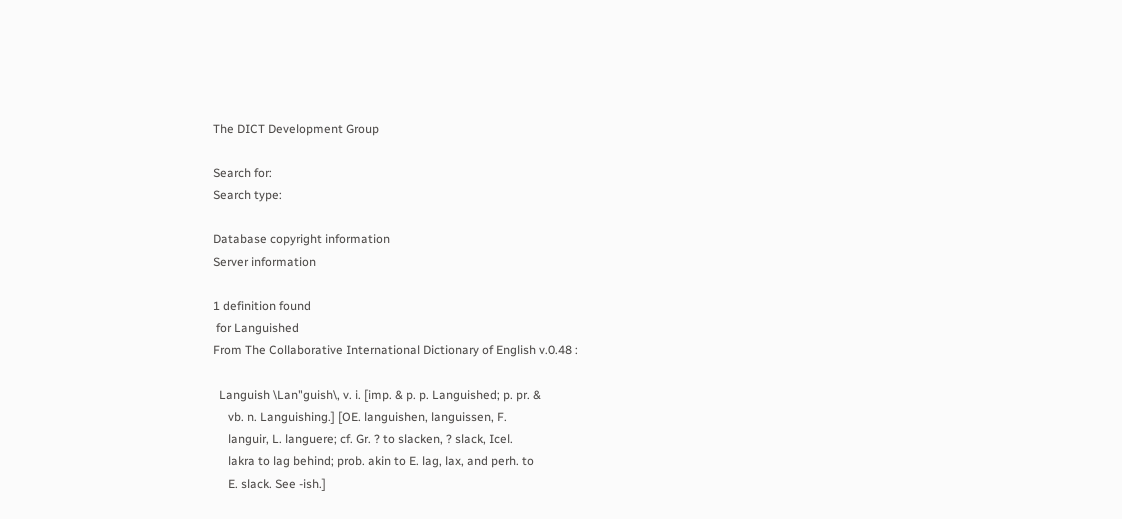The DICT Development Group

Search for:
Search type:

Database copyright information
Server information

1 definition found
 for Languished
From The Collaborative International Dictionary of English v.0.48 :

  Languish \Lan"guish\, v. i. [imp. & p. p. Languished; p. pr. &
     vb. n. Languishing.] [OE. languishen, languissen, F.
     languir, L. languere; cf. Gr. ? to slacken, ? slack, Icel.
     lakra to lag behind; prob. akin to E. lag, lax, and perh. to
     E. slack. See -ish.]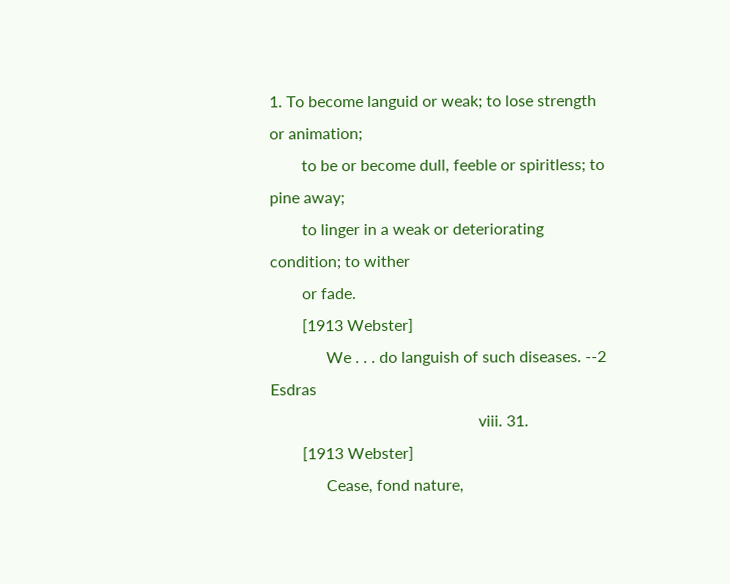1. To become languid or weak; to lose strength or animation;
        to be or become dull, feeble or spiritless; to pine away;
        to linger in a weak or deteriorating condition; to wither
        or fade.
        [1913 Webster]
              We . . . do languish of such diseases. --2 Esdras
                                                    viii. 31.
        [1913 Webster]
              Cease, fond nature,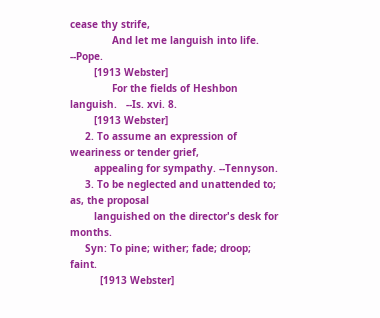cease thy strife,
              And let me languish into life.        --Pope.
        [1913 Webster]
              For the fields of Heshbon languish.   --Is. xvi. 8.
        [1913 Webster]
     2. To assume an expression of weariness or tender grief,
        appealing for sympathy. --Tennyson.
     3. To be neglected and unattended to; as, the proposal
        languished on the director's desk for months.
     Syn: To pine; wither; fade; droop; faint.
          [1913 Webster]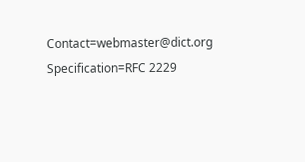Contact=webmaster@dict.org Specification=RFC 2229